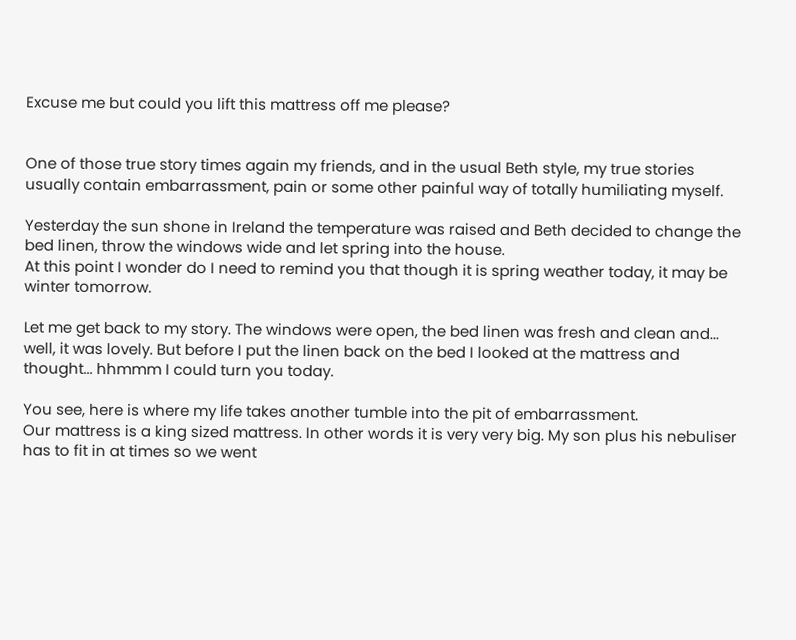Excuse me but could you lift this mattress off me please?


One of those true story times again my friends, and in the usual Beth style, my true stories usually contain embarrassment, pain or some other painful way of totally humiliating myself.

Yesterday the sun shone in Ireland the temperature was raised and Beth decided to change the bed linen, throw the windows wide and let spring into the house.
At this point I wonder do I need to remind you that though it is spring weather today, it may be winter tomorrow.

Let me get back to my story. The windows were open, the bed linen was fresh and clean and... well, it was lovely. But before I put the linen back on the bed I looked at the mattress and thought... hhmmm I could turn you today.

You see, here is where my life takes another tumble into the pit of embarrassment.
Our mattress is a king sized mattress. In other words it is very very big. My son plus his nebuliser has to fit in at times so we went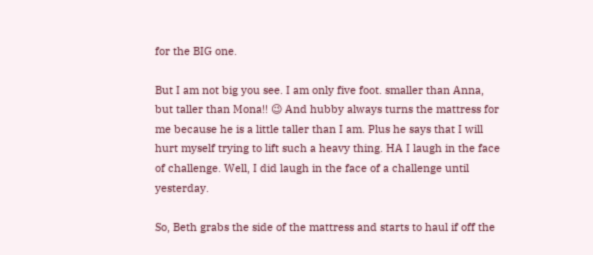for the BIG one.

But I am not big you see. I am only five foot. smaller than Anna, but taller than Mona!! 😉 And hubby always turns the mattress for me because he is a little taller than I am. Plus he says that I will hurt myself trying to lift such a heavy thing. HA I laugh in the face of challenge. Well, I did laugh in the face of a challenge until yesterday.

So, Beth grabs the side of the mattress and starts to haul if off the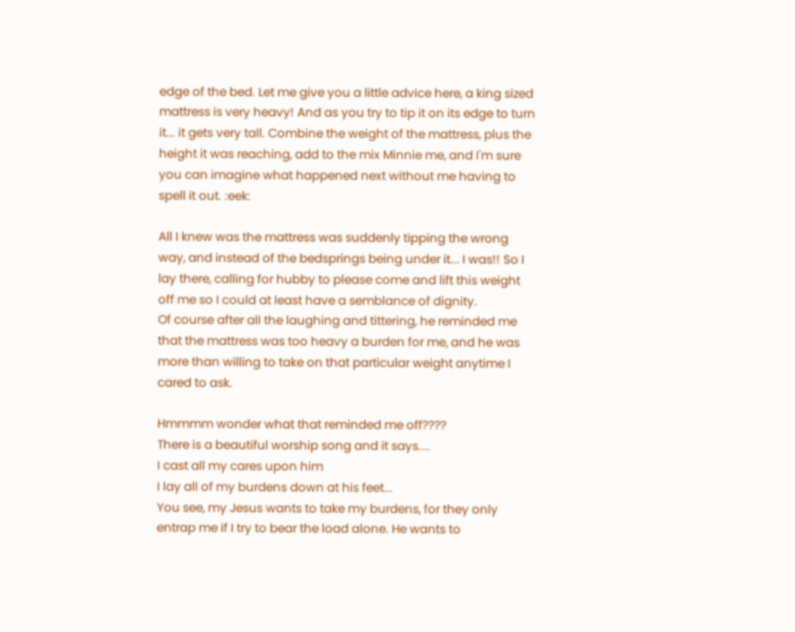edge of the bed. Let me give you a little advice here, a king sized mattress is very heavy! And as you try to tip it on its edge to turn it... it gets very tall. Combine the weight of the mattress, plus the height it was reaching, add to the mix Minnie me, and I'm sure you can imagine what happened next without me having to spell it out. :eek:

All I knew was the mattress was suddenly tipping the wrong way, and instead of the bedsprings being under it... I was!! So I lay there, calling for hubby to please come and lift this weight off me so I could at least have a semblance of dignity.
Of course after all the laughing and tittering, he reminded me that the mattress was too heavy a burden for me, and he was more than willing to take on that particular weight anytime I cared to ask.

Hmmmm wonder what that reminded me off????
There is a beautiful worship song and it says....
I cast all my cares upon him
I lay all of my burdens down at his feet...
You see, my Jesus wants to take my burdens, for they only entrap me if I try to bear the load alone. He wants to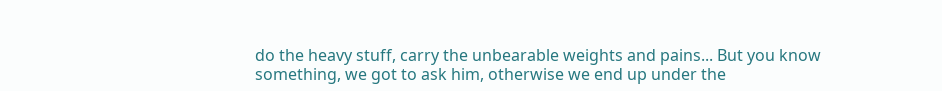do the heavy stuff, carry the unbearable weights and pains... But you know something, we got to ask him, otherwise we end up under the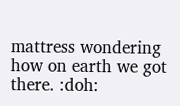mattress wondering how on earth we got there. :doh: